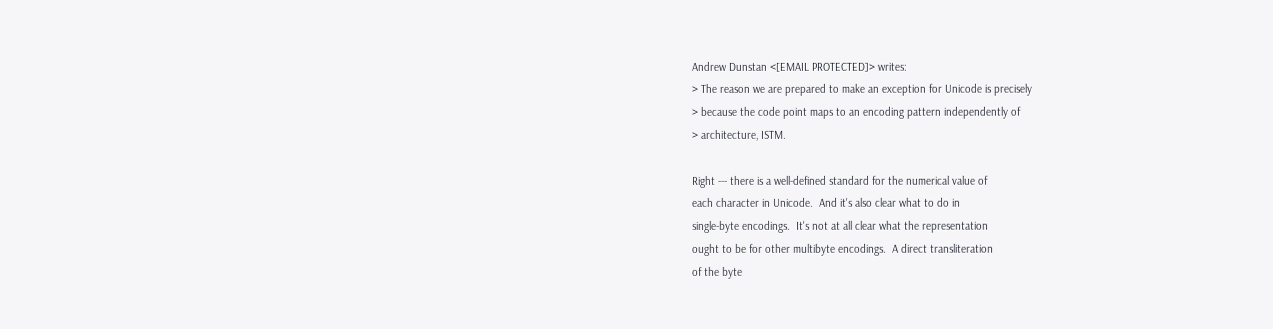Andrew Dunstan <[EMAIL PROTECTED]> writes:
> The reason we are prepared to make an exception for Unicode is precisely
> because the code point maps to an encoding pattern independently of
> architecture, ISTM.

Right --- there is a well-defined standard for the numerical value of
each character in Unicode.  And it's also clear what to do in
single-byte encodings.  It's not at all clear what the representation
ought to be for other multibyte encodings.  A direct transliteration
of the byte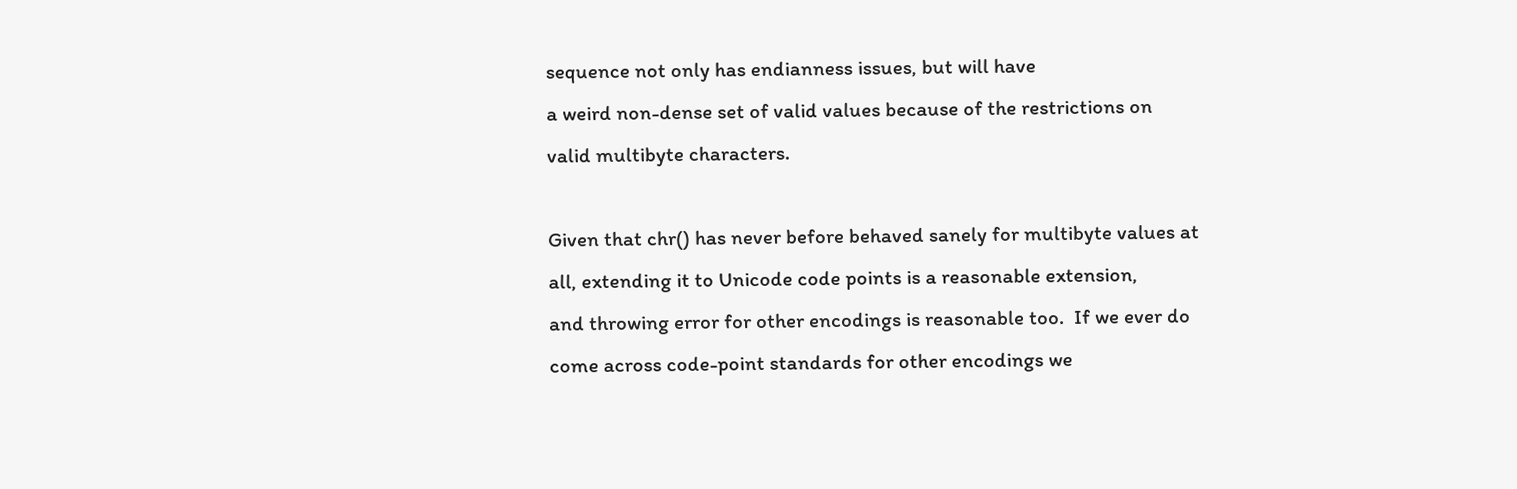sequence not only has endianness issues, but will have
a weird non-dense set of valid values because of the restrictions on
valid multibyte characters.

Given that chr() has never before behaved sanely for multibyte values at
all, extending it to Unicode code points is a reasonable extension,
and throwing error for other encodings is reasonable too.  If we ever do
come across code-point standards for other encodings we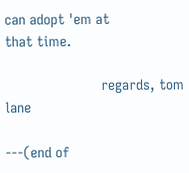can adopt 'em at
that time.

                        regards, tom lane

---(end of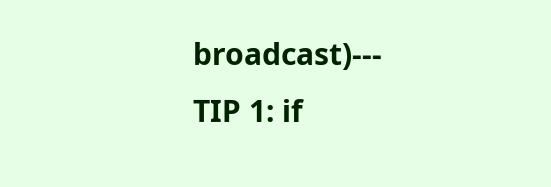broadcast)---
TIP 1: if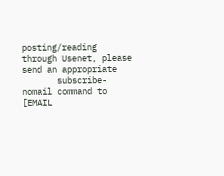posting/reading through Usenet, please send an appropriate
       subscribe-nomail command to [EMAIL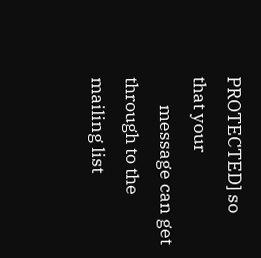PROTECTED] so that your
       message can get through to the mailing list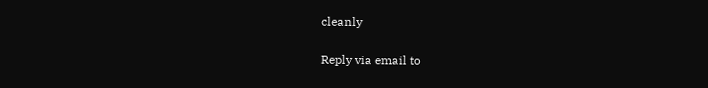cleanly

Reply via email to